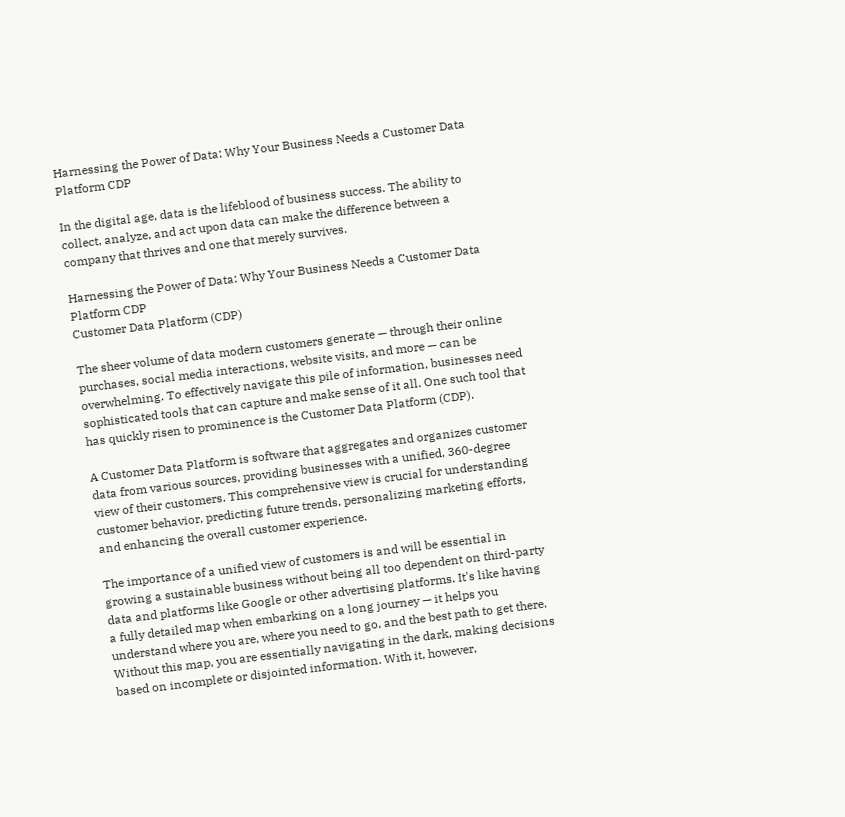Harnessing the Power of Data: Why Your Business Needs a Customer Data Platform CDP

In the digital age, data is the lifeblood of business success. The ability to collect, analyze, and act upon data can make the difference between a company that thrives and one that merely survives.

Harnessing the Power of Data: Why Your Business Needs a Customer Data Platform CDP
Customer Data Platform (CDP)

The sheer volume of data modern customers generate — through their online purchases, social media interactions, website visits, and more — can be overwhelming. To effectively navigate this pile of information, businesses need sophisticated tools that can capture and make sense of it all. One such tool that has quickly risen to prominence is the Customer Data Platform (CDP).

A Customer Data Platform is software that aggregates and organizes customer data from various sources, providing businesses with a unified, 360-degree view of their customers. This comprehensive view is crucial for understanding customer behavior, predicting future trends, personalizing marketing efforts, and enhancing the overall customer experience.

The importance of a unified view of customers is and will be essential in growing a sustainable business without being all too dependent on third-party data and platforms like Google or other advertising platforms. It's like having a fully detailed map when embarking on a long journey — it helps you understand where you are, where you need to go, and the best path to get there. Without this map, you are essentially navigating in the dark, making decisions based on incomplete or disjointed information. With it, however,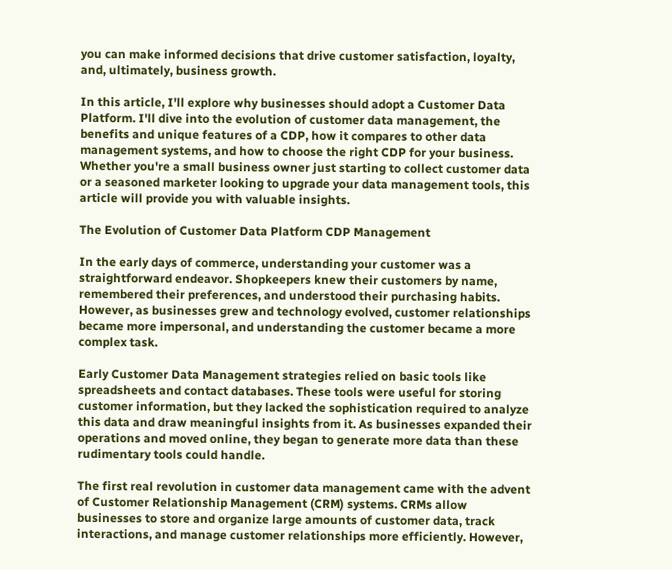you can make informed decisions that drive customer satisfaction, loyalty, and, ultimately, business growth.

In this article, I'll explore why businesses should adopt a Customer Data Platform. I'll dive into the evolution of customer data management, the benefits and unique features of a CDP, how it compares to other data management systems, and how to choose the right CDP for your business. Whether you're a small business owner just starting to collect customer data or a seasoned marketer looking to upgrade your data management tools, this article will provide you with valuable insights.

The Evolution of Customer Data Platform CDP Management

In the early days of commerce, understanding your customer was a straightforward endeavor. Shopkeepers knew their customers by name, remembered their preferences, and understood their purchasing habits. However, as businesses grew and technology evolved, customer relationships became more impersonal, and understanding the customer became a more complex task.

Early Customer Data Management strategies relied on basic tools like spreadsheets and contact databases. These tools were useful for storing customer information, but they lacked the sophistication required to analyze this data and draw meaningful insights from it. As businesses expanded their operations and moved online, they began to generate more data than these rudimentary tools could handle.

The first real revolution in customer data management came with the advent of Customer Relationship Management (CRM) systems. CRMs allow businesses to store and organize large amounts of customer data, track interactions, and manage customer relationships more efficiently. However,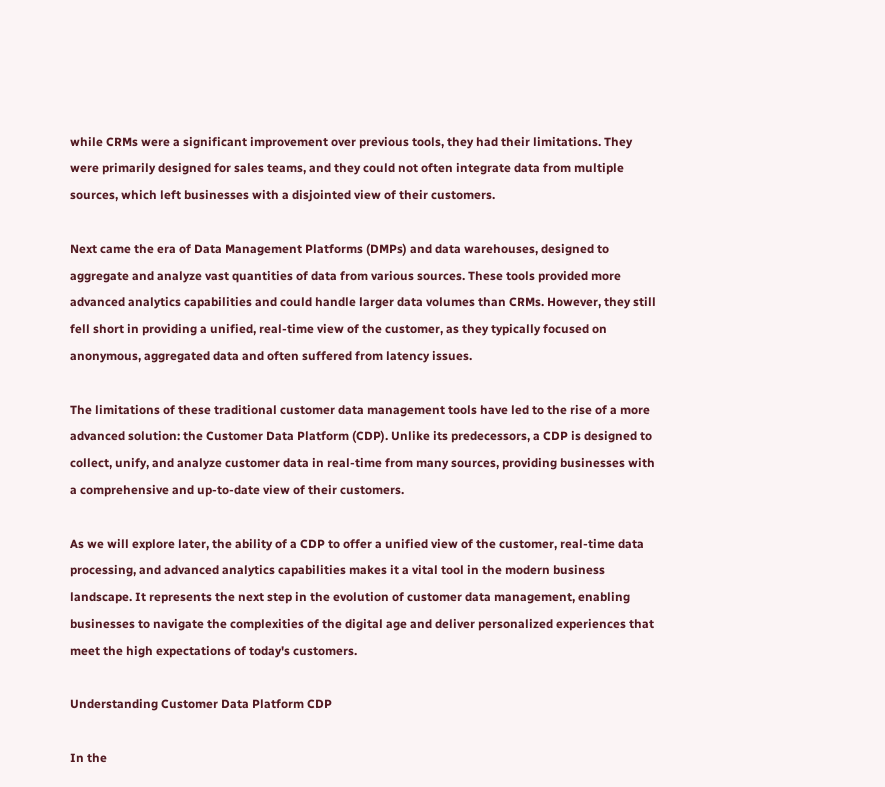while CRMs were a significant improvement over previous tools, they had their limitations. They were primarily designed for sales teams, and they could not often integrate data from multiple sources, which left businesses with a disjointed view of their customers.

Next came the era of Data Management Platforms (DMPs) and data warehouses, designed to aggregate and analyze vast quantities of data from various sources. These tools provided more advanced analytics capabilities and could handle larger data volumes than CRMs. However, they still fell short in providing a unified, real-time view of the customer, as they typically focused on anonymous, aggregated data and often suffered from latency issues.

The limitations of these traditional customer data management tools have led to the rise of a more advanced solution: the Customer Data Platform (CDP). Unlike its predecessors, a CDP is designed to collect, unify, and analyze customer data in real-time from many sources, providing businesses with a comprehensive and up-to-date view of their customers.

As we will explore later, the ability of a CDP to offer a unified view of the customer, real-time data processing, and advanced analytics capabilities makes it a vital tool in the modern business landscape. It represents the next step in the evolution of customer data management, enabling businesses to navigate the complexities of the digital age and deliver personalized experiences that meet the high expectations of today's customers.

Understanding Customer Data Platform CDP

In the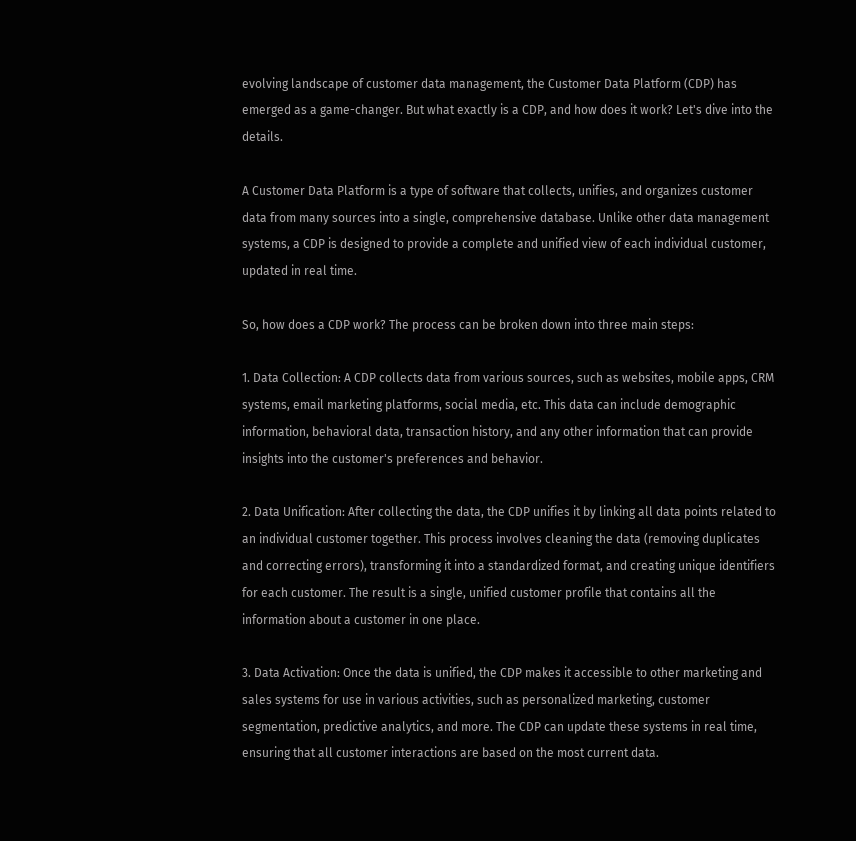evolving landscape of customer data management, the Customer Data Platform (CDP) has emerged as a game-changer. But what exactly is a CDP, and how does it work? Let's dive into the details.

A Customer Data Platform is a type of software that collects, unifies, and organizes customer data from many sources into a single, comprehensive database. Unlike other data management systems, a CDP is designed to provide a complete and unified view of each individual customer, updated in real time.

So, how does a CDP work? The process can be broken down into three main steps:

1. Data Collection: A CDP collects data from various sources, such as websites, mobile apps, CRM systems, email marketing platforms, social media, etc. This data can include demographic information, behavioral data, transaction history, and any other information that can provide insights into the customer's preferences and behavior.

2. Data Unification: After collecting the data, the CDP unifies it by linking all data points related to an individual customer together. This process involves cleaning the data (removing duplicates and correcting errors), transforming it into a standardized format, and creating unique identifiers for each customer. The result is a single, unified customer profile that contains all the information about a customer in one place.

3. Data Activation: Once the data is unified, the CDP makes it accessible to other marketing and sales systems for use in various activities, such as personalized marketing, customer segmentation, predictive analytics, and more. The CDP can update these systems in real time, ensuring that all customer interactions are based on the most current data.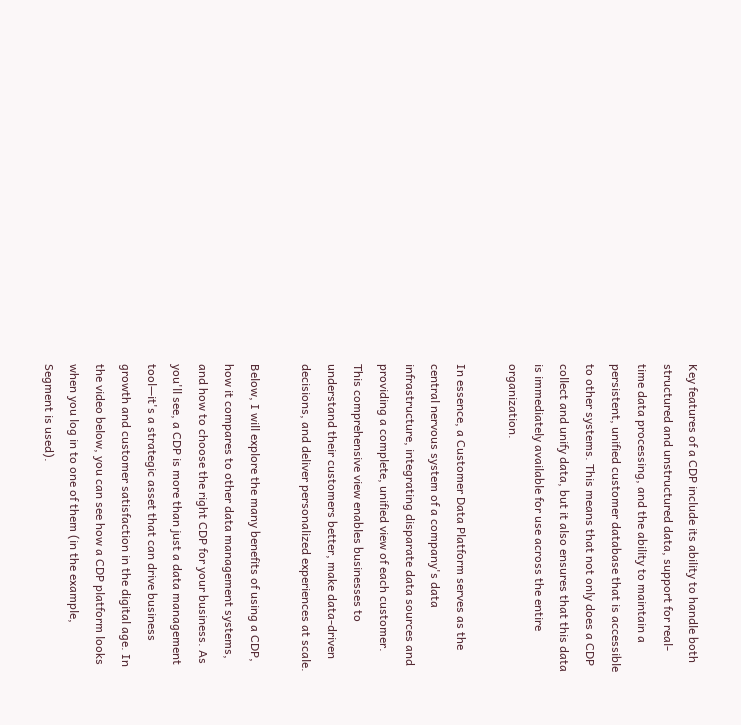Key features of a CDP include its ability to handle both structured and unstructured data, support for real-time data processing, and the ability to maintain a persistent, unified customer database that is accessible to other systems. This means that not only does a CDP collect and unify data, but it also ensures that this data is immediately available for use across the entire organization.

In essence, a Customer Data Platform serves as the central nervous system of a company's data infrastructure, integrating disparate data sources and providing a complete, unified view of each customer. This comprehensive view enables businesses to understand their customers better, make data-driven decisions, and deliver personalized experiences at scale.

Below, I will explore the many benefits of using a CDP, how it compares to other data management systems, and how to choose the right CDP for your business. As you'll see, a CDP is more than just a data management tool—it's a strategic asset that can drive business growth and customer satisfaction in the digital age. In the video below, you can see how a CDP platform looks when you log in to one of them (in the example, Segment is used).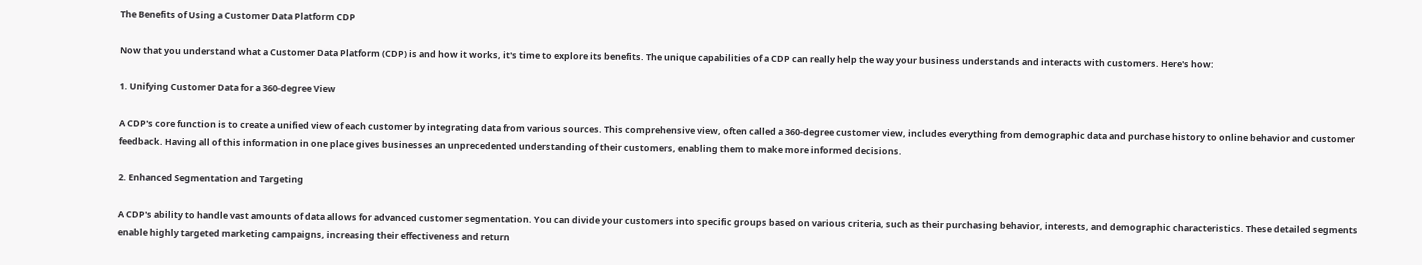The Benefits of Using a Customer Data Platform CDP

Now that you understand what a Customer Data Platform (CDP) is and how it works, it's time to explore its benefits. The unique capabilities of a CDP can really help the way your business understands and interacts with customers. Here's how:

1. Unifying Customer Data for a 360-degree View

A CDP's core function is to create a unified view of each customer by integrating data from various sources. This comprehensive view, often called a 360-degree customer view, includes everything from demographic data and purchase history to online behavior and customer feedback. Having all of this information in one place gives businesses an unprecedented understanding of their customers, enabling them to make more informed decisions.

2. Enhanced Segmentation and Targeting

A CDP's ability to handle vast amounts of data allows for advanced customer segmentation. You can divide your customers into specific groups based on various criteria, such as their purchasing behavior, interests, and demographic characteristics. These detailed segments enable highly targeted marketing campaigns, increasing their effectiveness and return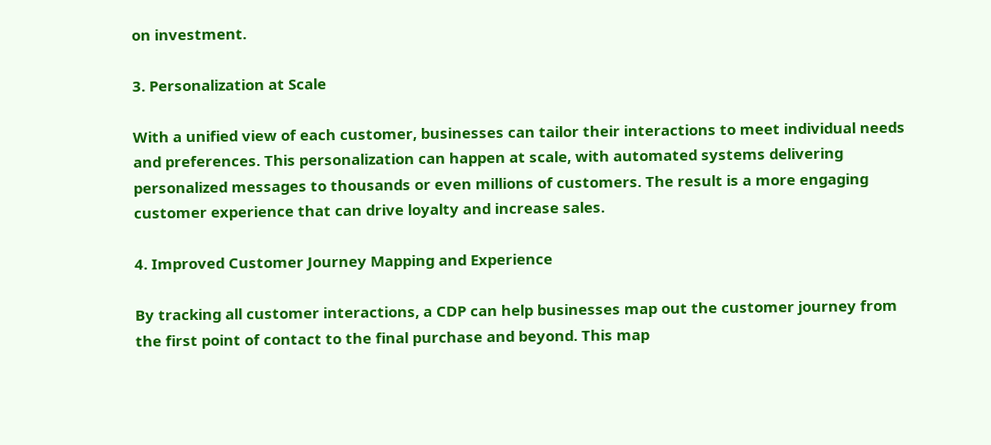on investment.

3. Personalization at Scale

With a unified view of each customer, businesses can tailor their interactions to meet individual needs and preferences. This personalization can happen at scale, with automated systems delivering personalized messages to thousands or even millions of customers. The result is a more engaging customer experience that can drive loyalty and increase sales.

4. Improved Customer Journey Mapping and Experience

By tracking all customer interactions, a CDP can help businesses map out the customer journey from the first point of contact to the final purchase and beyond. This map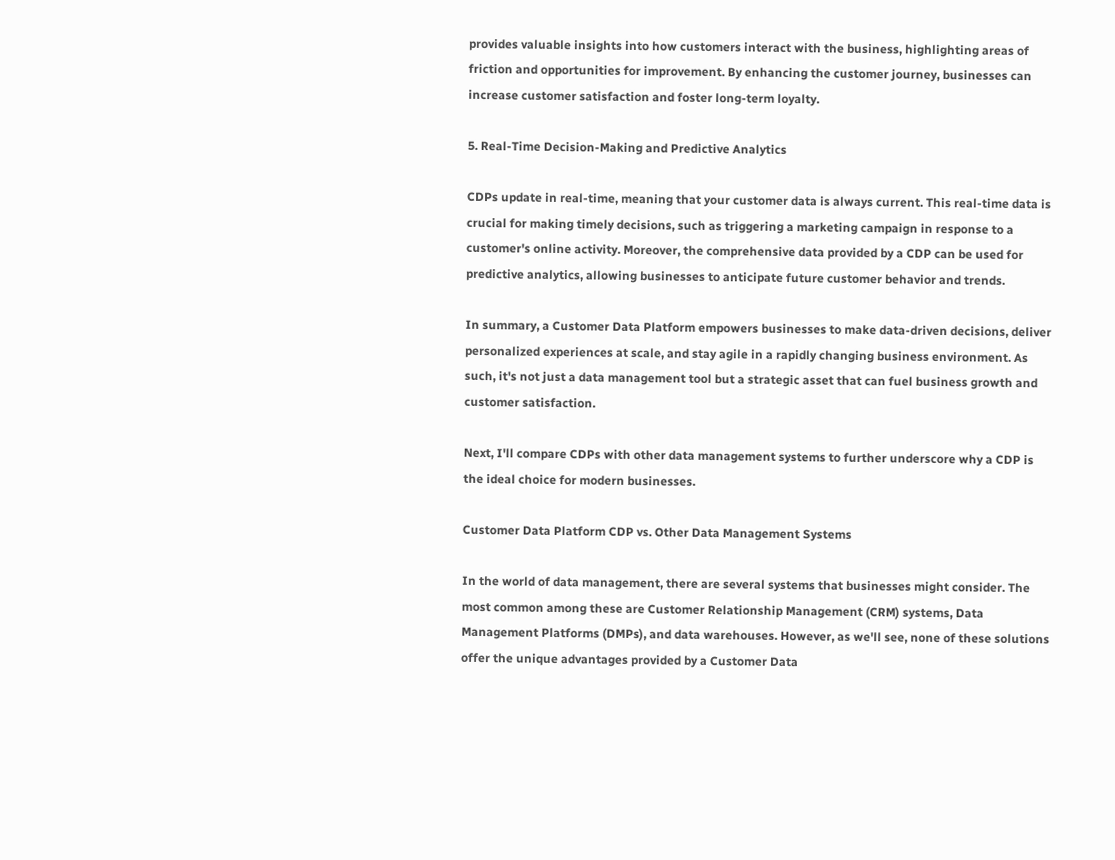provides valuable insights into how customers interact with the business, highlighting areas of friction and opportunities for improvement. By enhancing the customer journey, businesses can increase customer satisfaction and foster long-term loyalty.

5. Real-Time Decision-Making and Predictive Analytics

CDPs update in real-time, meaning that your customer data is always current. This real-time data is crucial for making timely decisions, such as triggering a marketing campaign in response to a customer's online activity. Moreover, the comprehensive data provided by a CDP can be used for predictive analytics, allowing businesses to anticipate future customer behavior and trends.

In summary, a Customer Data Platform empowers businesses to make data-driven decisions, deliver personalized experiences at scale, and stay agile in a rapidly changing business environment. As such, it's not just a data management tool but a strategic asset that can fuel business growth and customer satisfaction.

Next, I'll compare CDPs with other data management systems to further underscore why a CDP is the ideal choice for modern businesses.

Customer Data Platform CDP vs. Other Data Management Systems

In the world of data management, there are several systems that businesses might consider. The most common among these are Customer Relationship Management (CRM) systems, Data Management Platforms (DMPs), and data warehouses. However, as we'll see, none of these solutions offer the unique advantages provided by a Customer Data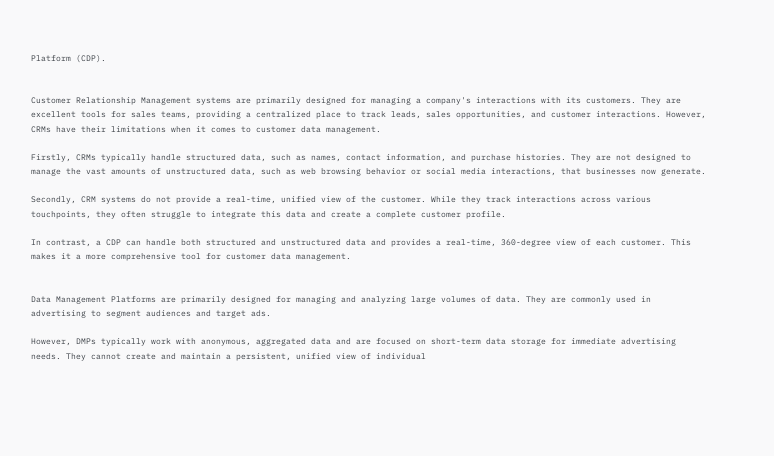Platform (CDP).


Customer Relationship Management systems are primarily designed for managing a company's interactions with its customers. They are excellent tools for sales teams, providing a centralized place to track leads, sales opportunities, and customer interactions. However, CRMs have their limitations when it comes to customer data management.

Firstly, CRMs typically handle structured data, such as names, contact information, and purchase histories. They are not designed to manage the vast amounts of unstructured data, such as web browsing behavior or social media interactions, that businesses now generate.

Secondly, CRM systems do not provide a real-time, unified view of the customer. While they track interactions across various touchpoints, they often struggle to integrate this data and create a complete customer profile.

In contrast, a CDP can handle both structured and unstructured data and provides a real-time, 360-degree view of each customer. This makes it a more comprehensive tool for customer data management.


Data Management Platforms are primarily designed for managing and analyzing large volumes of data. They are commonly used in advertising to segment audiences and target ads.

However, DMPs typically work with anonymous, aggregated data and are focused on short-term data storage for immediate advertising needs. They cannot create and maintain a persistent, unified view of individual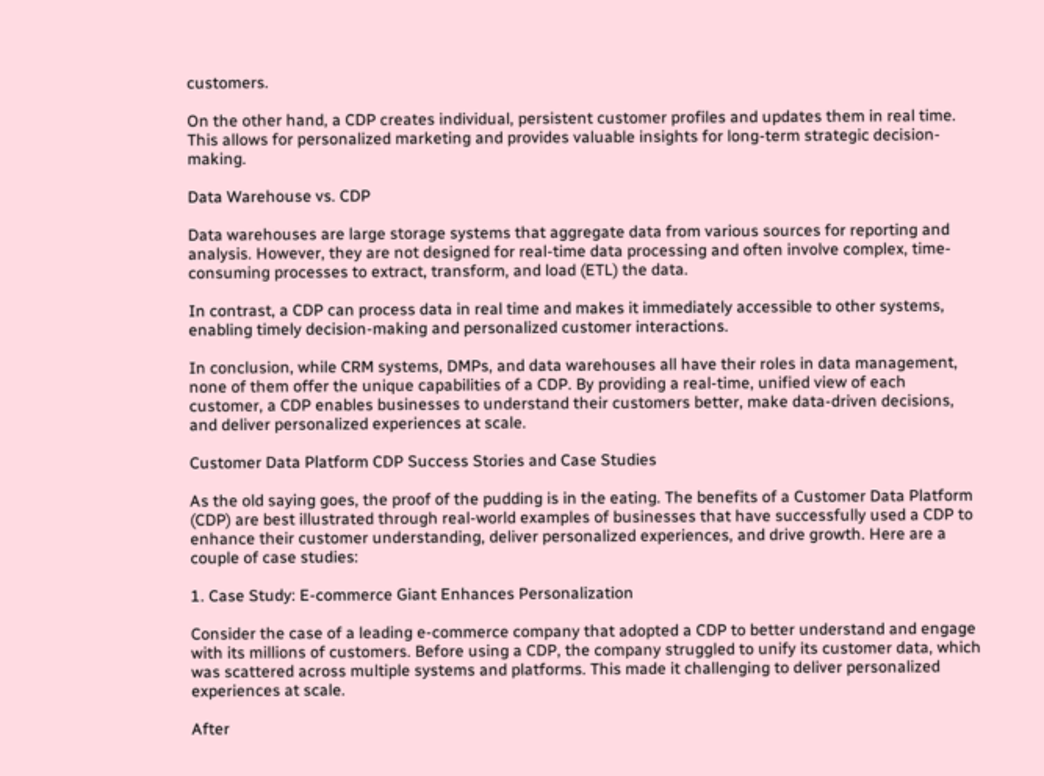customers.

On the other hand, a CDP creates individual, persistent customer profiles and updates them in real time. This allows for personalized marketing and provides valuable insights for long-term strategic decision-making.

Data Warehouse vs. CDP

Data warehouses are large storage systems that aggregate data from various sources for reporting and analysis. However, they are not designed for real-time data processing and often involve complex, time-consuming processes to extract, transform, and load (ETL) the data.

In contrast, a CDP can process data in real time and makes it immediately accessible to other systems, enabling timely decision-making and personalized customer interactions.

In conclusion, while CRM systems, DMPs, and data warehouses all have their roles in data management, none of them offer the unique capabilities of a CDP. By providing a real-time, unified view of each customer, a CDP enables businesses to understand their customers better, make data-driven decisions, and deliver personalized experiences at scale.

Customer Data Platform CDP Success Stories and Case Studies

As the old saying goes, the proof of the pudding is in the eating. The benefits of a Customer Data Platform (CDP) are best illustrated through real-world examples of businesses that have successfully used a CDP to enhance their customer understanding, deliver personalized experiences, and drive growth. Here are a couple of case studies:

1. Case Study: E-commerce Giant Enhances Personalization

Consider the case of a leading e-commerce company that adopted a CDP to better understand and engage with its millions of customers. Before using a CDP, the company struggled to unify its customer data, which was scattered across multiple systems and platforms. This made it challenging to deliver personalized experiences at scale.

After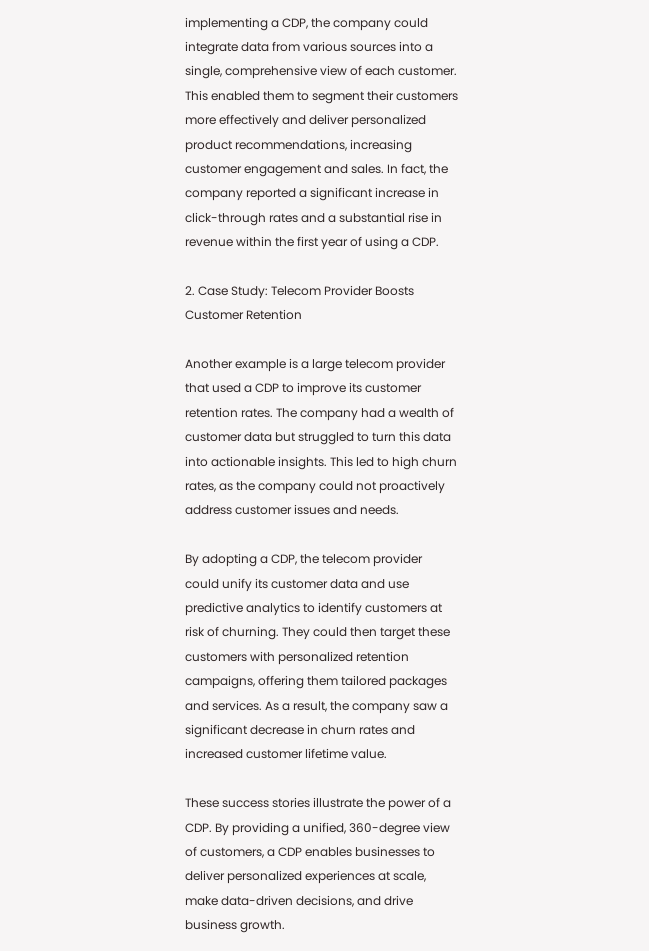implementing a CDP, the company could integrate data from various sources into a single, comprehensive view of each customer. This enabled them to segment their customers more effectively and deliver personalized product recommendations, increasing customer engagement and sales. In fact, the company reported a significant increase in click-through rates and a substantial rise in revenue within the first year of using a CDP.

2. Case Study: Telecom Provider Boosts Customer Retention

Another example is a large telecom provider that used a CDP to improve its customer retention rates. The company had a wealth of customer data but struggled to turn this data into actionable insights. This led to high churn rates, as the company could not proactively address customer issues and needs.

By adopting a CDP, the telecom provider could unify its customer data and use predictive analytics to identify customers at risk of churning. They could then target these customers with personalized retention campaigns, offering them tailored packages and services. As a result, the company saw a significant decrease in churn rates and increased customer lifetime value.

These success stories illustrate the power of a CDP. By providing a unified, 360-degree view of customers, a CDP enables businesses to deliver personalized experiences at scale, make data-driven decisions, and drive business growth.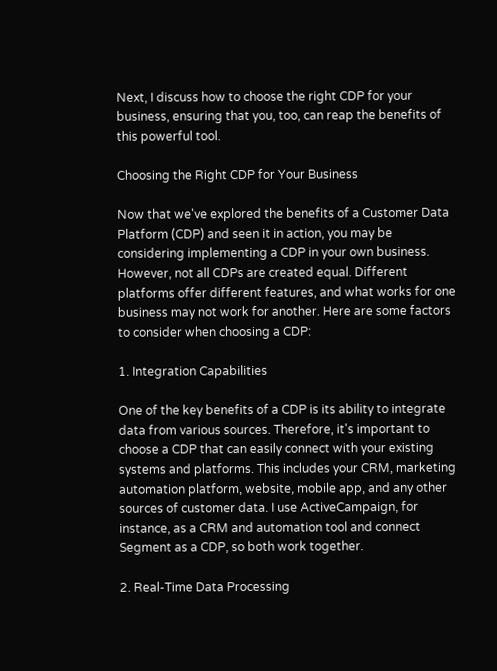Next, I discuss how to choose the right CDP for your business, ensuring that you, too, can reap the benefits of this powerful tool.

Choosing the Right CDP for Your Business

Now that we've explored the benefits of a Customer Data Platform (CDP) and seen it in action, you may be considering implementing a CDP in your own business. However, not all CDPs are created equal. Different platforms offer different features, and what works for one business may not work for another. Here are some factors to consider when choosing a CDP:

1. Integration Capabilities

One of the key benefits of a CDP is its ability to integrate data from various sources. Therefore, it's important to choose a CDP that can easily connect with your existing systems and platforms. This includes your CRM, marketing automation platform, website, mobile app, and any other sources of customer data. I use ActiveCampaign, for instance, as a CRM and automation tool and connect Segment as a CDP, so both work together.

2. Real-Time Data Processing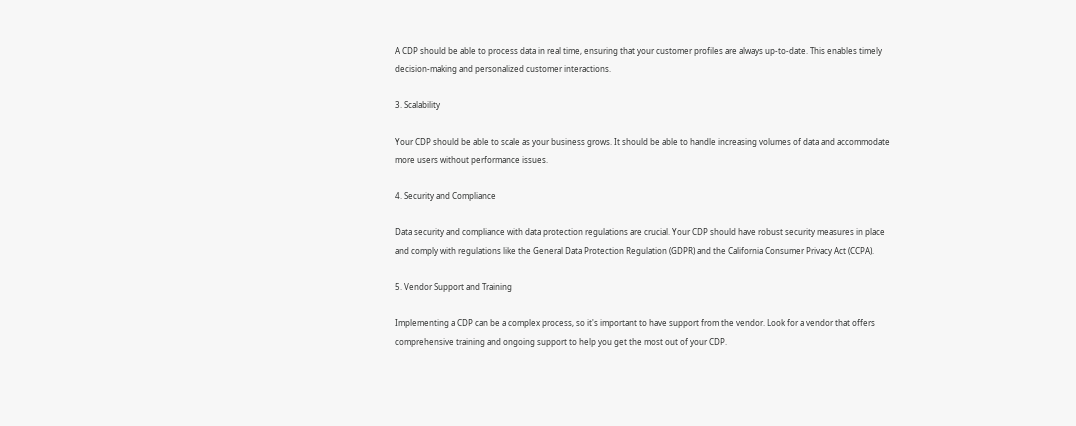A CDP should be able to process data in real time, ensuring that your customer profiles are always up-to-date. This enables timely decision-making and personalized customer interactions.

3. Scalability

Your CDP should be able to scale as your business grows. It should be able to handle increasing volumes of data and accommodate more users without performance issues.

4. Security and Compliance

Data security and compliance with data protection regulations are crucial. Your CDP should have robust security measures in place and comply with regulations like the General Data Protection Regulation (GDPR) and the California Consumer Privacy Act (CCPA).

5. Vendor Support and Training

Implementing a CDP can be a complex process, so it's important to have support from the vendor. Look for a vendor that offers comprehensive training and ongoing support to help you get the most out of your CDP.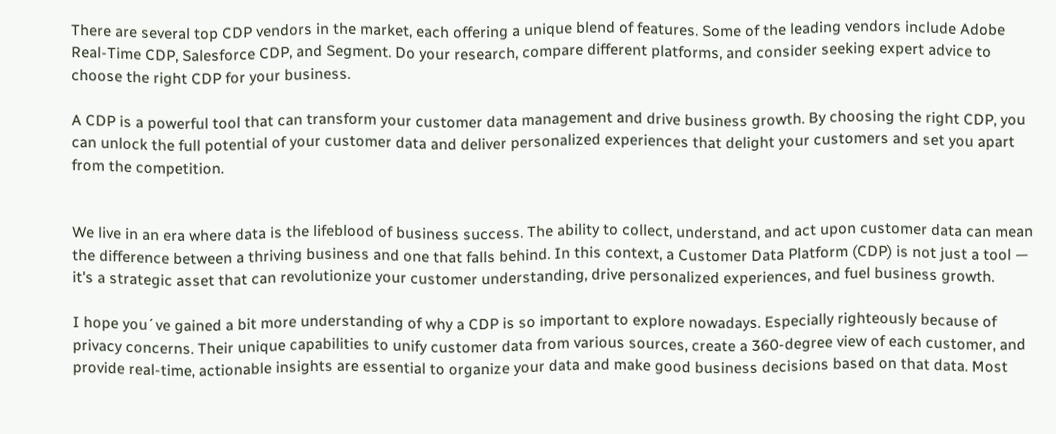There are several top CDP vendors in the market, each offering a unique blend of features. Some of the leading vendors include Adobe Real-Time CDP, Salesforce CDP, and Segment. Do your research, compare different platforms, and consider seeking expert advice to choose the right CDP for your business.

A CDP is a powerful tool that can transform your customer data management and drive business growth. By choosing the right CDP, you can unlock the full potential of your customer data and deliver personalized experiences that delight your customers and set you apart from the competition.


We live in an era where data is the lifeblood of business success. The ability to collect, understand, and act upon customer data can mean the difference between a thriving business and one that falls behind. In this context, a Customer Data Platform (CDP) is not just a tool — it's a strategic asset that can revolutionize your customer understanding, drive personalized experiences, and fuel business growth.

I hope you´ve gained a bit more understanding of why a CDP is so important to explore nowadays. Especially righteously because of privacy concerns. Their unique capabilities to unify customer data from various sources, create a 360-degree view of each customer, and provide real-time, actionable insights are essential to organize your data and make good business decisions based on that data. Most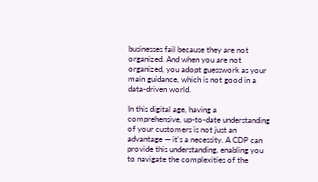businesses fail because they are not organized. And when you are not organized, you adopt guesswork as your main guidance, which is not good in a data-driven world.

In this digital age, having a comprehensive, up-to-date understanding of your customers is not just an advantage — it's a necessity. A CDP can provide this understanding, enabling you to navigate the complexities of the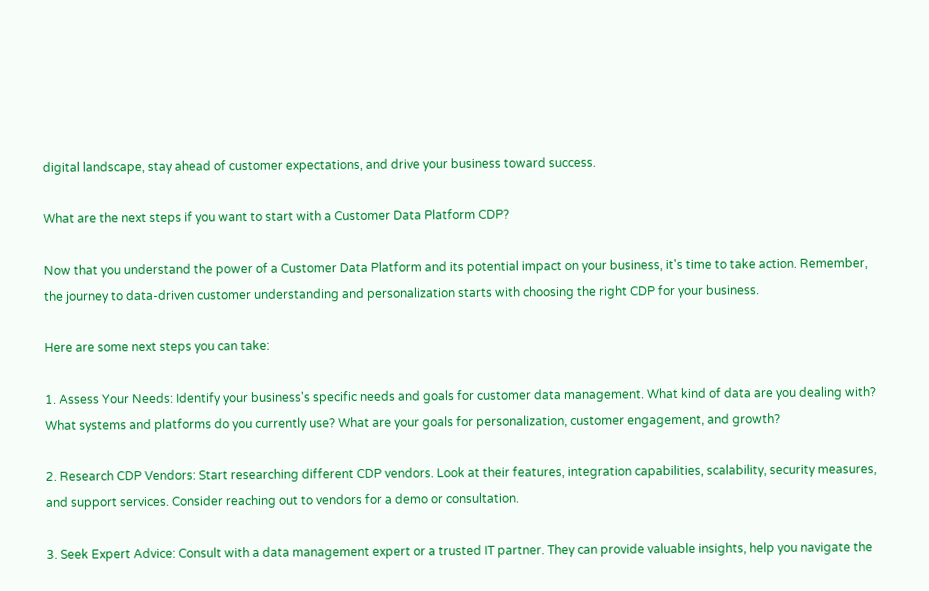digital landscape, stay ahead of customer expectations, and drive your business toward success.

What are the next steps if you want to start with a Customer Data Platform CDP?

Now that you understand the power of a Customer Data Platform and its potential impact on your business, it's time to take action. Remember, the journey to data-driven customer understanding and personalization starts with choosing the right CDP for your business.

Here are some next steps you can take:

1. Assess Your Needs: Identify your business's specific needs and goals for customer data management. What kind of data are you dealing with? What systems and platforms do you currently use? What are your goals for personalization, customer engagement, and growth?

2. Research CDP Vendors: Start researching different CDP vendors. Look at their features, integration capabilities, scalability, security measures, and support services. Consider reaching out to vendors for a demo or consultation.

3. Seek Expert Advice: Consult with a data management expert or a trusted IT partner. They can provide valuable insights, help you navigate the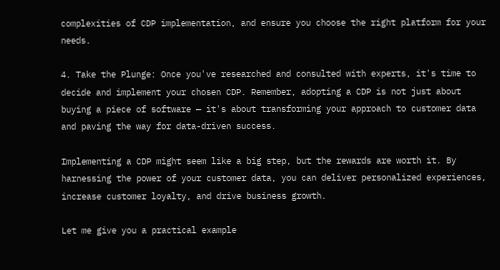complexities of CDP implementation, and ensure you choose the right platform for your needs.

4. Take the Plunge: Once you've researched and consulted with experts, it's time to decide and implement your chosen CDP. Remember, adopting a CDP is not just about buying a piece of software — it's about transforming your approach to customer data and paving the way for data-driven success.

Implementing a CDP might seem like a big step, but the rewards are worth it. By harnessing the power of your customer data, you can deliver personalized experiences, increase customer loyalty, and drive business growth.

Let me give you a practical example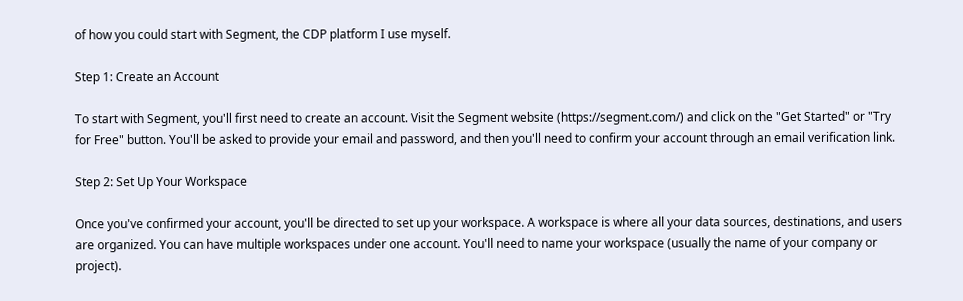of how you could start with Segment, the CDP platform I use myself.

Step 1: Create an Account

To start with Segment, you'll first need to create an account. Visit the Segment website (https://segment.com/) and click on the "Get Started" or "Try for Free" button. You'll be asked to provide your email and password, and then you'll need to confirm your account through an email verification link.

Step 2: Set Up Your Workspace

Once you've confirmed your account, you'll be directed to set up your workspace. A workspace is where all your data sources, destinations, and users are organized. You can have multiple workspaces under one account. You'll need to name your workspace (usually the name of your company or project).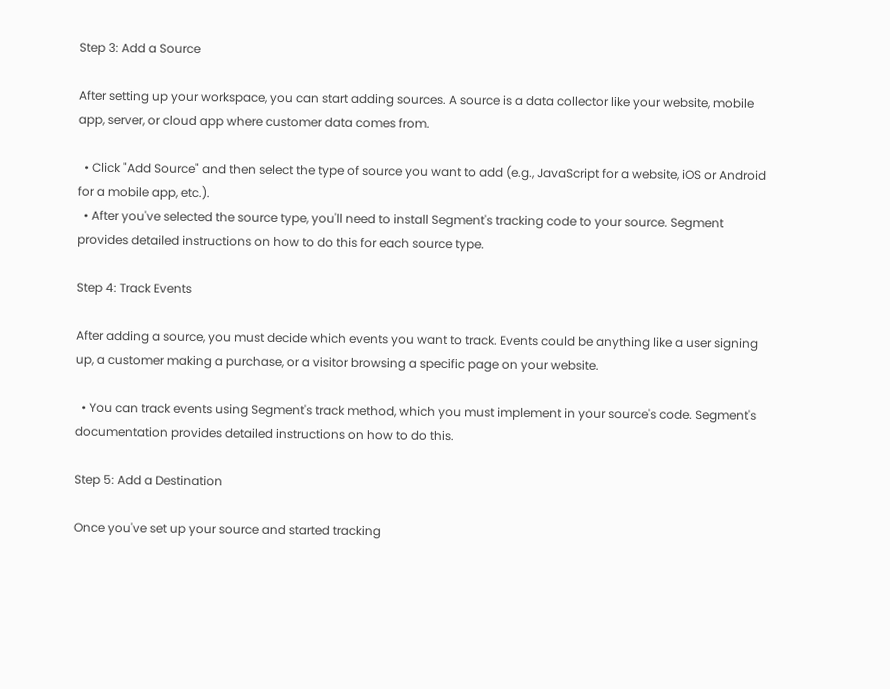Step 3: Add a Source

After setting up your workspace, you can start adding sources. A source is a data collector like your website, mobile app, server, or cloud app where customer data comes from.

  • Click "Add Source" and then select the type of source you want to add (e.g., JavaScript for a website, iOS or Android for a mobile app, etc.).
  • After you've selected the source type, you'll need to install Segment's tracking code to your source. Segment provides detailed instructions on how to do this for each source type.

Step 4: Track Events

After adding a source, you must decide which events you want to track. Events could be anything like a user signing up, a customer making a purchase, or a visitor browsing a specific page on your website.

  • You can track events using Segment's track method, which you must implement in your source's code. Segment's documentation provides detailed instructions on how to do this.

Step 5: Add a Destination

Once you've set up your source and started tracking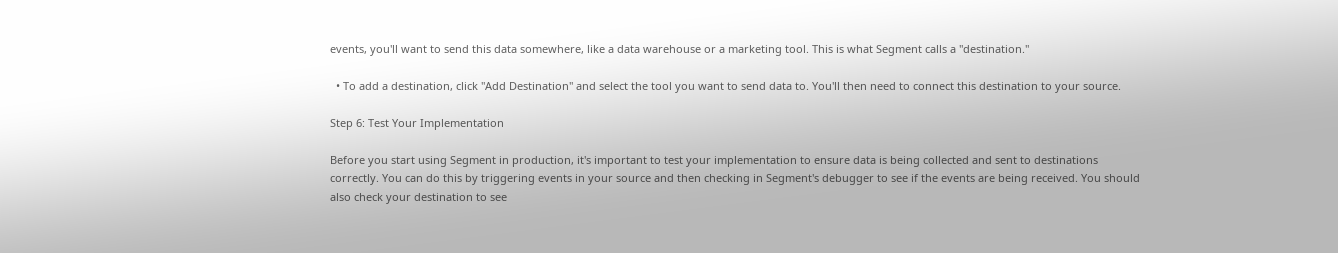events, you'll want to send this data somewhere, like a data warehouse or a marketing tool. This is what Segment calls a "destination."

  • To add a destination, click "Add Destination" and select the tool you want to send data to. You'll then need to connect this destination to your source.

Step 6: Test Your Implementation

Before you start using Segment in production, it's important to test your implementation to ensure data is being collected and sent to destinations correctly. You can do this by triggering events in your source and then checking in Segment's debugger to see if the events are being received. You should also check your destination to see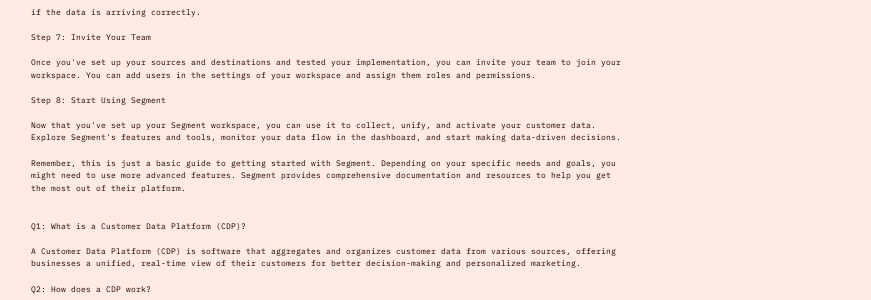if the data is arriving correctly.

Step 7: Invite Your Team

Once you've set up your sources and destinations and tested your implementation, you can invite your team to join your workspace. You can add users in the settings of your workspace and assign them roles and permissions.

Step 8: Start Using Segment

Now that you've set up your Segment workspace, you can use it to collect, unify, and activate your customer data. Explore Segment's features and tools, monitor your data flow in the dashboard, and start making data-driven decisions.

Remember, this is just a basic guide to getting started with Segment. Depending on your specific needs and goals, you might need to use more advanced features. Segment provides comprehensive documentation and resources to help you get the most out of their platform.


Q1: What is a Customer Data Platform (CDP)?

A Customer Data Platform (CDP) is software that aggregates and organizes customer data from various sources, offering businesses a unified, real-time view of their customers for better decision-making and personalized marketing.

Q2: How does a CDP work?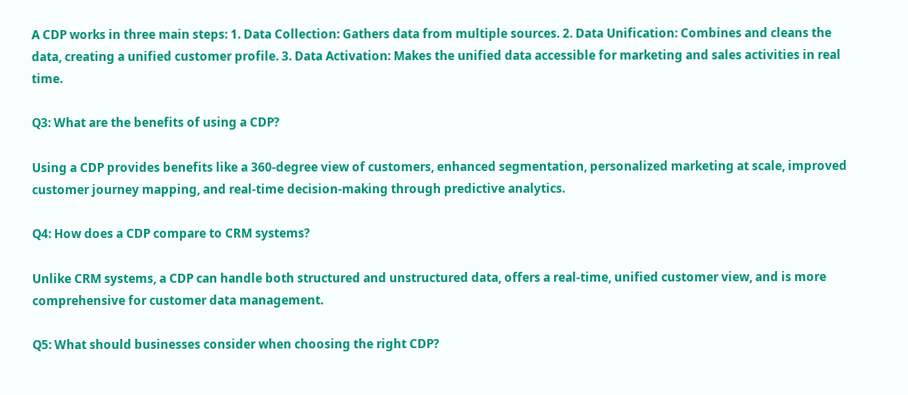A CDP works in three main steps: 1. Data Collection: Gathers data from multiple sources. 2. Data Unification: Combines and cleans the data, creating a unified customer profile. 3. Data Activation: Makes the unified data accessible for marketing and sales activities in real time.

Q3: What are the benefits of using a CDP?

Using a CDP provides benefits like a 360-degree view of customers, enhanced segmentation, personalized marketing at scale, improved customer journey mapping, and real-time decision-making through predictive analytics.

Q4: How does a CDP compare to CRM systems?

Unlike CRM systems, a CDP can handle both structured and unstructured data, offers a real-time, unified customer view, and is more comprehensive for customer data management.

Q5: What should businesses consider when choosing the right CDP?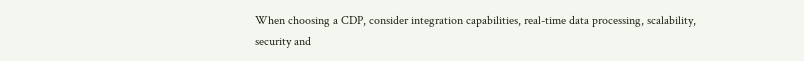When choosing a CDP, consider integration capabilities, real-time data processing, scalability, security and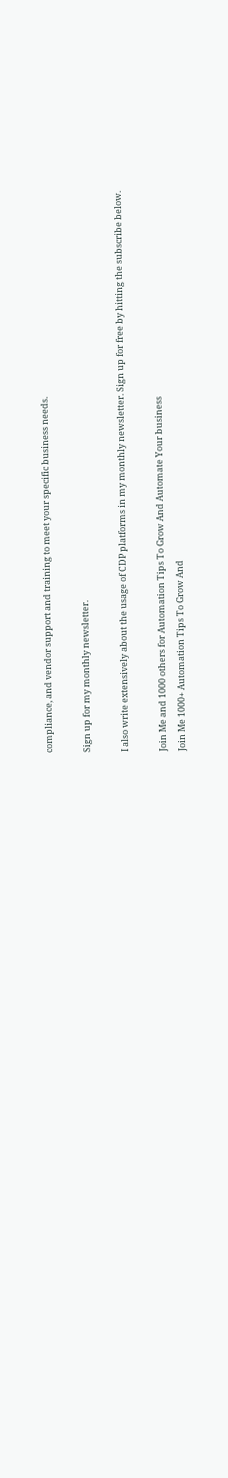compliance, and vendor support and training to meet your specific business needs.

Sign up for my monthly newsletter.

I also write extensively about the usage of CDP platforms in my monthly newsletter. Sign up for free by hitting the subscribe below.

Join Me and 1000 others for Automation Tips To Grow And Automate Your business
Join Me 1000+ Automation Tips To Grow And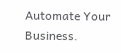Automate Your Business.